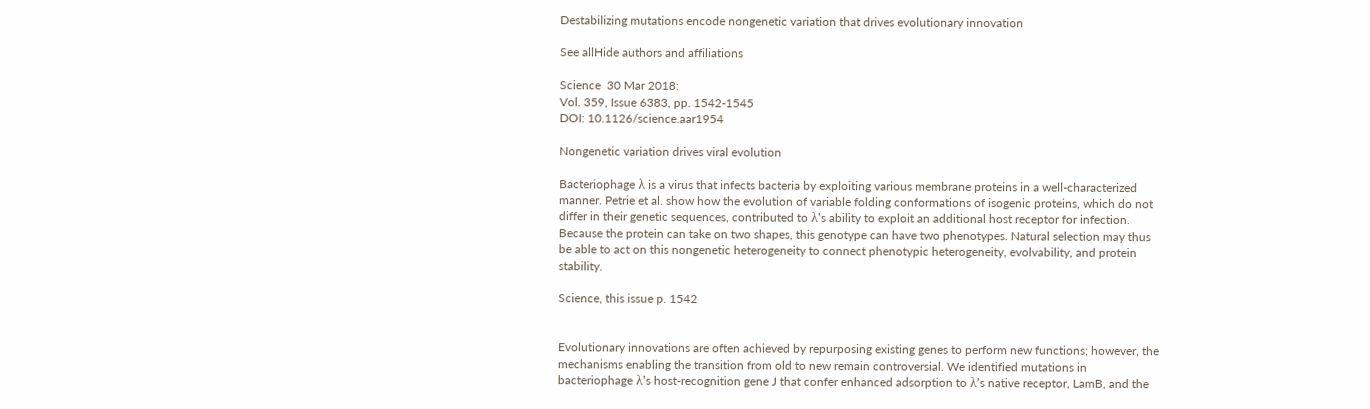Destabilizing mutations encode nongenetic variation that drives evolutionary innovation

See allHide authors and affiliations

Science  30 Mar 2018:
Vol. 359, Issue 6383, pp. 1542-1545
DOI: 10.1126/science.aar1954

Nongenetic variation drives viral evolution

Bacteriophage λ is a virus that infects bacteria by exploiting various membrane proteins in a well-characterized manner. Petrie et al. show how the evolution of variable folding conformations of isogenic proteins, which do not differ in their genetic sequences, contributed to λ's ability to exploit an additional host receptor for infection. Because the protein can take on two shapes, this genotype can have two phenotypes. Natural selection may thus be able to act on this nongenetic heterogeneity to connect phenotypic heterogeneity, evolvability, and protein stability.

Science, this issue p. 1542


Evolutionary innovations are often achieved by repurposing existing genes to perform new functions; however, the mechanisms enabling the transition from old to new remain controversial. We identified mutations in bacteriophage λ’s host-recognition gene J that confer enhanced adsorption to λ’s native receptor, LamB, and the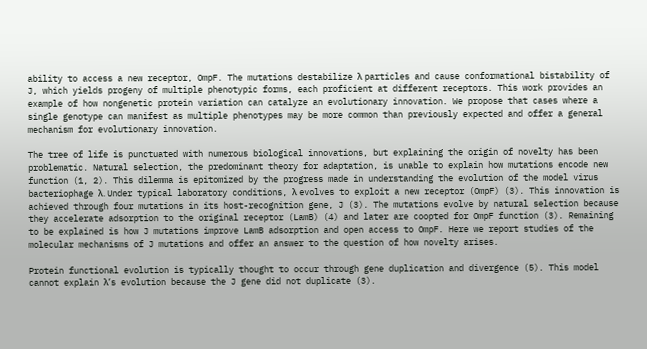ability to access a new receptor, OmpF. The mutations destabilize λ particles and cause conformational bistability of J, which yields progeny of multiple phenotypic forms, each proficient at different receptors. This work provides an example of how nongenetic protein variation can catalyze an evolutionary innovation. We propose that cases where a single genotype can manifest as multiple phenotypes may be more common than previously expected and offer a general mechanism for evolutionary innovation.

The tree of life is punctuated with numerous biological innovations, but explaining the origin of novelty has been problematic. Natural selection, the predominant theory for adaptation, is unable to explain how mutations encode new function (1, 2). This dilemma is epitomized by the progress made in understanding the evolution of the model virus bacteriophage λ. Under typical laboratory conditions, λ evolves to exploit a new receptor (OmpF) (3). This innovation is achieved through four mutations in its host-recognition gene, J (3). The mutations evolve by natural selection because they accelerate adsorption to the original receptor (LamB) (4) and later are coopted for OmpF function (3). Remaining to be explained is how J mutations improve LamB adsorption and open access to OmpF. Here we report studies of the molecular mechanisms of J mutations and offer an answer to the question of how novelty arises.

Protein functional evolution is typically thought to occur through gene duplication and divergence (5). This model cannot explain λ’s evolution because the J gene did not duplicate (3).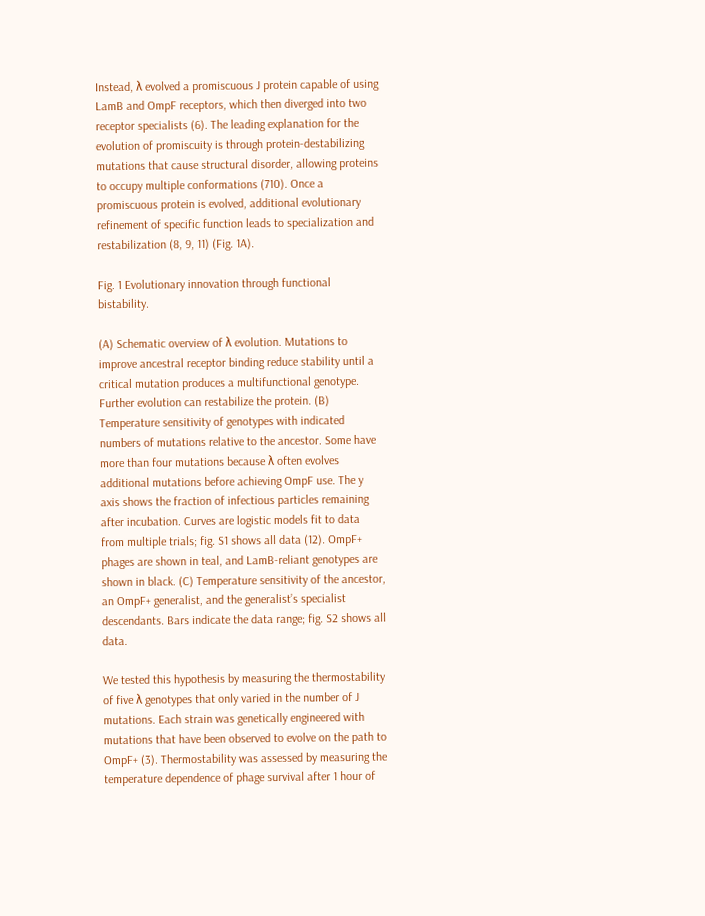Instead, λ evolved a promiscuous J protein capable of using LamB and OmpF receptors, which then diverged into two receptor specialists (6). The leading explanation for the evolution of promiscuity is through protein-destabilizing mutations that cause structural disorder, allowing proteins to occupy multiple conformations (710). Once a promiscuous protein is evolved, additional evolutionary refinement of specific function leads to specialization and restabilization (8, 9, 11) (Fig. 1A).

Fig. 1 Evolutionary innovation through functional bistability.

(A) Schematic overview of λ evolution. Mutations to improve ancestral receptor binding reduce stability until a critical mutation produces a multifunctional genotype. Further evolution can restabilize the protein. (B) Temperature sensitivity of genotypes with indicated numbers of mutations relative to the ancestor. Some have more than four mutations because λ often evolves additional mutations before achieving OmpF use. The y axis shows the fraction of infectious particles remaining after incubation. Curves are logistic models fit to data from multiple trials; fig. S1 shows all data (12). OmpF+ phages are shown in teal, and LamB-reliant genotypes are shown in black. (C) Temperature sensitivity of the ancestor, an OmpF+ generalist, and the generalist’s specialist descendants. Bars indicate the data range; fig. S2 shows all data.

We tested this hypothesis by measuring the thermostability of five λ genotypes that only varied in the number of J mutations. Each strain was genetically engineered with mutations that have been observed to evolve on the path to OmpF+ (3). Thermostability was assessed by measuring the temperature dependence of phage survival after 1 hour of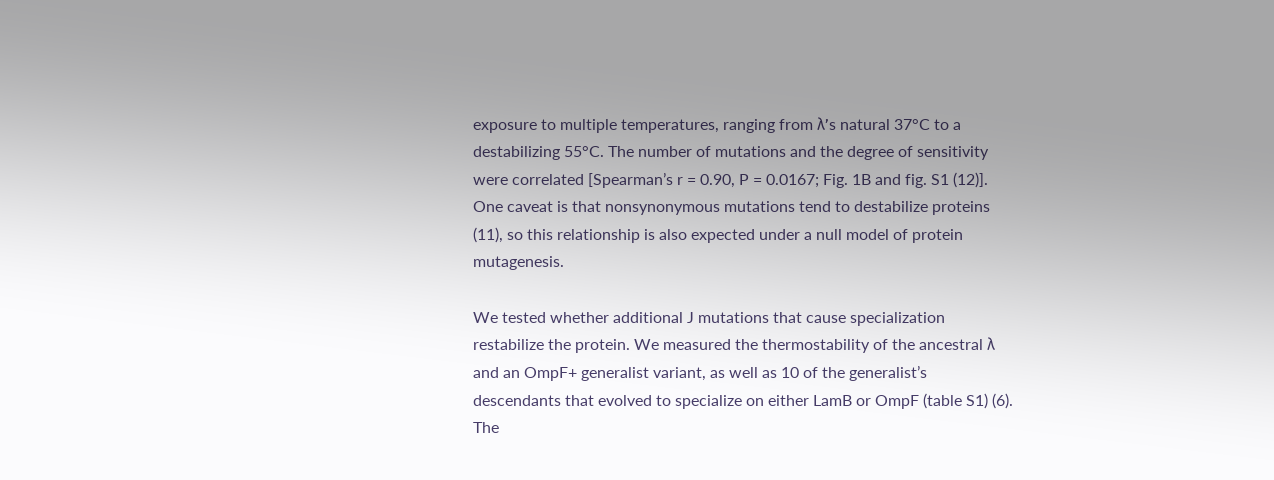exposure to multiple temperatures, ranging from λ’s natural 37°C to a destabilizing 55°C. The number of mutations and the degree of sensitivity were correlated [Spearman’s r = 0.90, P = 0.0167; Fig. 1B and fig. S1 (12)]. One caveat is that nonsynonymous mutations tend to destabilize proteins (11), so this relationship is also expected under a null model of protein mutagenesis.

We tested whether additional J mutations that cause specialization restabilize the protein. We measured the thermostability of the ancestral λ and an OmpF+ generalist variant, as well as 10 of the generalist’s descendants that evolved to specialize on either LamB or OmpF (table S1) (6). The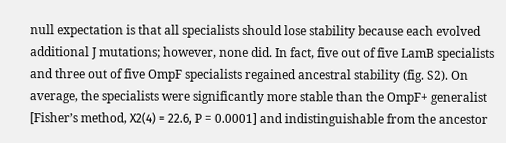null expectation is that all specialists should lose stability because each evolved additional J mutations; however, none did. In fact, five out of five LamB specialists and three out of five OmpF specialists regained ancestral stability (fig. S2). On average, the specialists were significantly more stable than the OmpF+ generalist [Fisher’s method, Χ2(4) = 22.6, P = 0.0001] and indistinguishable from the ancestor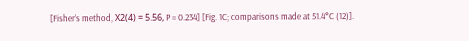[Fisher’s method, Χ2(4) = 5.56, P = 0.234] [Fig. 1C; comparisons made at 51.4°C (12)].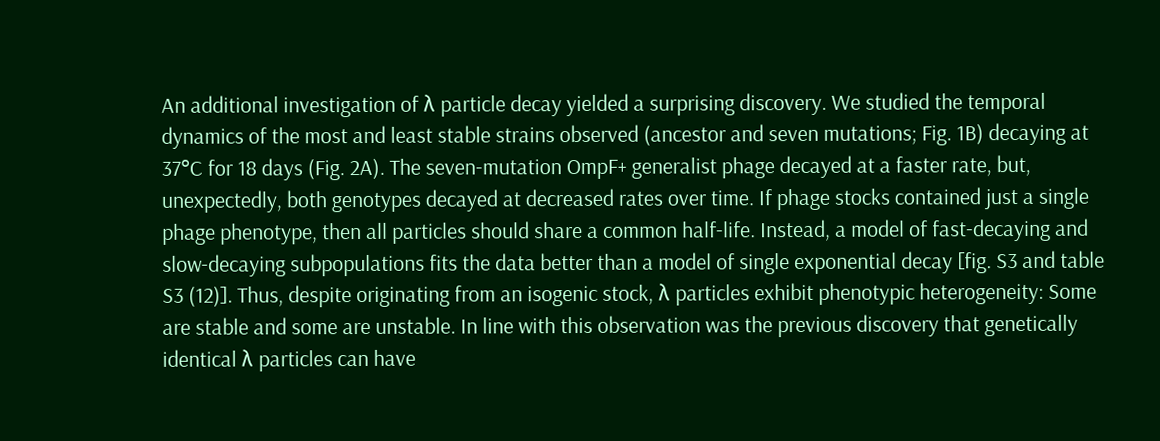An additional investigation of λ particle decay yielded a surprising discovery. We studied the temporal dynamics of the most and least stable strains observed (ancestor and seven mutations; Fig. 1B) decaying at 37°C for 18 days (Fig. 2A). The seven-mutation OmpF+ generalist phage decayed at a faster rate, but, unexpectedly, both genotypes decayed at decreased rates over time. If phage stocks contained just a single phage phenotype, then all particles should share a common half-life. Instead, a model of fast-decaying and slow-decaying subpopulations fits the data better than a model of single exponential decay [fig. S3 and table S3 (12)]. Thus, despite originating from an isogenic stock, λ particles exhibit phenotypic heterogeneity: Some are stable and some are unstable. In line with this observation was the previous discovery that genetically identical λ particles can have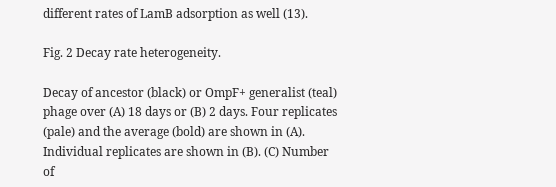different rates of LamB adsorption as well (13).

Fig. 2 Decay rate heterogeneity.

Decay of ancestor (black) or OmpF+ generalist (teal) phage over (A) 18 days or (B) 2 days. Four replicates (pale) and the average (bold) are shown in (A). Individual replicates are shown in (B). (C) Number of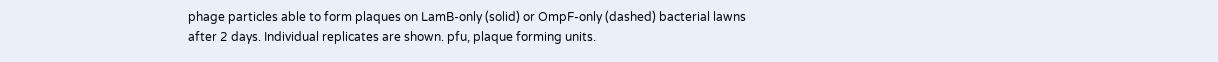phage particles able to form plaques on LamB-only (solid) or OmpF-only (dashed) bacterial lawns after 2 days. Individual replicates are shown. pfu, plaque forming units.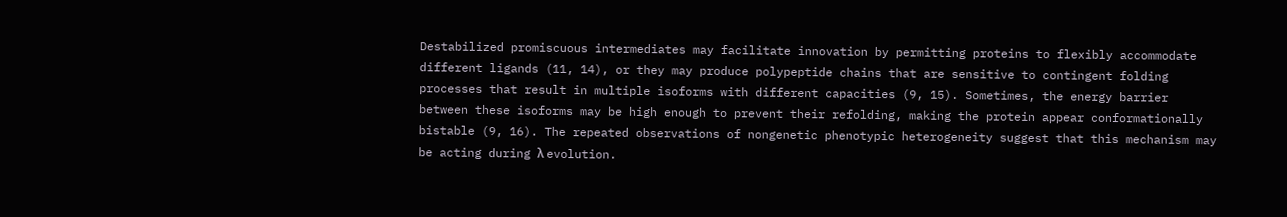Destabilized promiscuous intermediates may facilitate innovation by permitting proteins to flexibly accommodate different ligands (11, 14), or they may produce polypeptide chains that are sensitive to contingent folding processes that result in multiple isoforms with different capacities (9, 15). Sometimes, the energy barrier between these isoforms may be high enough to prevent their refolding, making the protein appear conformationally bistable (9, 16). The repeated observations of nongenetic phenotypic heterogeneity suggest that this mechanism may be acting during λ evolution.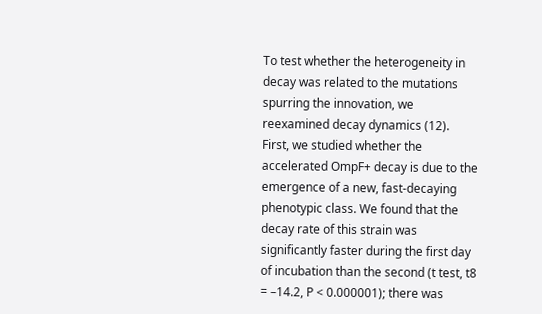To test whether the heterogeneity in decay was related to the mutations spurring the innovation, we reexamined decay dynamics (12). First, we studied whether the accelerated OmpF+ decay is due to the emergence of a new, fast-decaying phenotypic class. We found that the decay rate of this strain was significantly faster during the first day of incubation than the second (t test, t8 = –14.2, P < 0.000001); there was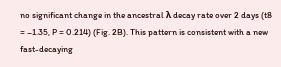no significant change in the ancestral λ decay rate over 2 days (t8 = –1.35, P = 0.214) (Fig. 2B). This pattern is consistent with a new fast-decaying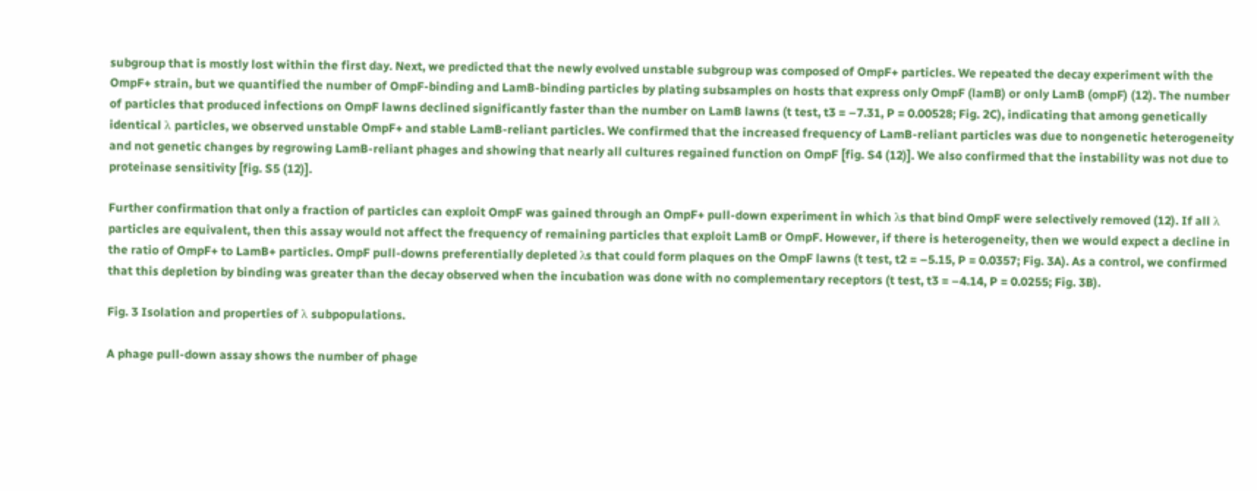subgroup that is mostly lost within the first day. Next, we predicted that the newly evolved unstable subgroup was composed of OmpF+ particles. We repeated the decay experiment with the OmpF+ strain, but we quantified the number of OmpF-binding and LamB-binding particles by plating subsamples on hosts that express only OmpF (lamB) or only LamB (ompF) (12). The number of particles that produced infections on OmpF lawns declined significantly faster than the number on LamB lawns (t test, t3 = –7.31, P = 0.00528; Fig. 2C), indicating that among genetically identical λ particles, we observed unstable OmpF+ and stable LamB-reliant particles. We confirmed that the increased frequency of LamB-reliant particles was due to nongenetic heterogeneity and not genetic changes by regrowing LamB-reliant phages and showing that nearly all cultures regained function on OmpF [fig. S4 (12)]. We also confirmed that the instability was not due to proteinase sensitivity [fig. S5 (12)].

Further confirmation that only a fraction of particles can exploit OmpF was gained through an OmpF+ pull-down experiment in which λs that bind OmpF were selectively removed (12). If all λ particles are equivalent, then this assay would not affect the frequency of remaining particles that exploit LamB or OmpF. However, if there is heterogeneity, then we would expect a decline in the ratio of OmpF+ to LamB+ particles. OmpF pull-downs preferentially depleted λs that could form plaques on the OmpF lawns (t test, t2 = –5.15, P = 0.0357; Fig. 3A). As a control, we confirmed that this depletion by binding was greater than the decay observed when the incubation was done with no complementary receptors (t test, t3 = –4.14, P = 0.0255; Fig. 3B).

Fig. 3 Isolation and properties of λ subpopulations.

A phage pull-down assay shows the number of phage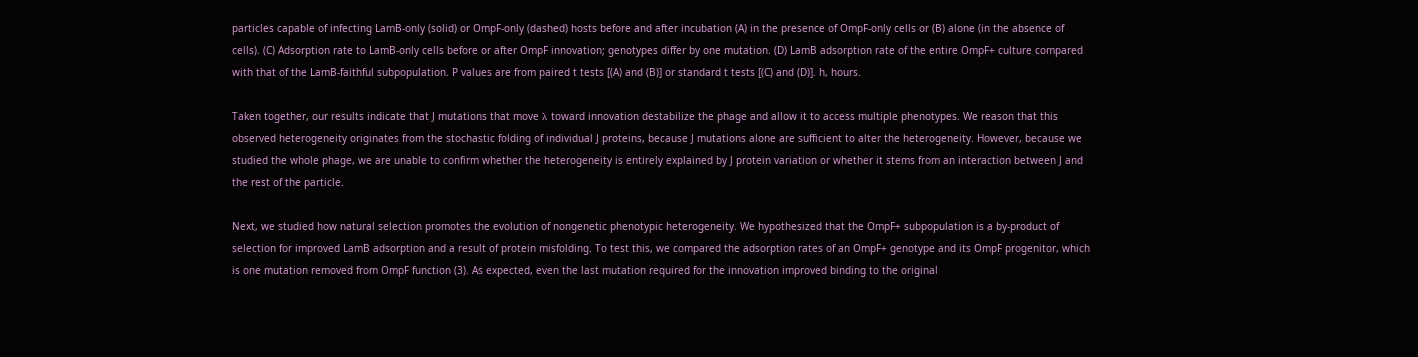particles capable of infecting LamB-only (solid) or OmpF-only (dashed) hosts before and after incubation (A) in the presence of OmpF-only cells or (B) alone (in the absence of cells). (C) Adsorption rate to LamB-only cells before or after OmpF innovation; genotypes differ by one mutation. (D) LamB adsorption rate of the entire OmpF+ culture compared with that of the LamB-faithful subpopulation. P values are from paired t tests [(A) and (B)] or standard t tests [(C) and (D)]. h, hours.

Taken together, our results indicate that J mutations that move λ toward innovation destabilize the phage and allow it to access multiple phenotypes. We reason that this observed heterogeneity originates from the stochastic folding of individual J proteins, because J mutations alone are sufficient to alter the heterogeneity. However, because we studied the whole phage, we are unable to confirm whether the heterogeneity is entirely explained by J protein variation or whether it stems from an interaction between J and the rest of the particle.

Next, we studied how natural selection promotes the evolution of nongenetic phenotypic heterogeneity. We hypothesized that the OmpF+ subpopulation is a by-product of selection for improved LamB adsorption and a result of protein misfolding. To test this, we compared the adsorption rates of an OmpF+ genotype and its OmpF progenitor, which is one mutation removed from OmpF function (3). As expected, even the last mutation required for the innovation improved binding to the original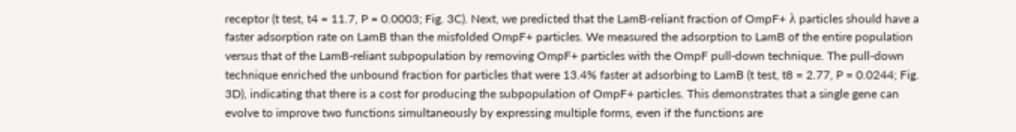receptor (t test, t4 = 11.7, P = 0.0003; Fig. 3C). Next, we predicted that the LamB-reliant fraction of OmpF+ λ particles should have a faster adsorption rate on LamB than the misfolded OmpF+ particles. We measured the adsorption to LamB of the entire population versus that of the LamB-reliant subpopulation by removing OmpF+ particles with the OmpF pull-down technique. The pull-down technique enriched the unbound fraction for particles that were 13.4% faster at adsorbing to LamB (t test, t8 = 2.77, P = 0.0244; Fig. 3D), indicating that there is a cost for producing the subpopulation of OmpF+ particles. This demonstrates that a single gene can evolve to improve two functions simultaneously by expressing multiple forms, even if the functions are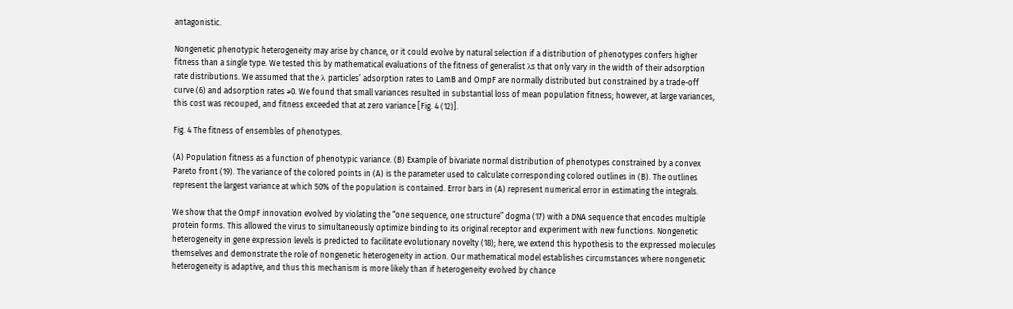antagonistic.

Nongenetic phenotypic heterogeneity may arise by chance, or it could evolve by natural selection if a distribution of phenotypes confers higher fitness than a single type. We tested this by mathematical evaluations of the fitness of generalist λs that only vary in the width of their adsorption rate distributions. We assumed that the λ particles’ adsorption rates to LamB and OmpF are normally distributed but constrained by a trade-off curve (6) and adsorption rates ≥0. We found that small variances resulted in substantial loss of mean population fitness; however, at large variances, this cost was recouped, and fitness exceeded that at zero variance [Fig. 4 (12)].

Fig. 4 The fitness of ensembles of phenotypes.

(A) Population fitness as a function of phenotypic variance. (B) Example of bivariate normal distribution of phenotypes constrained by a convex Pareto front (19). The variance of the colored points in (A) is the parameter used to calculate corresponding colored outlines in (B). The outlines represent the largest variance at which 50% of the population is contained. Error bars in (A) represent numerical error in estimating the integrals.

We show that the OmpF innovation evolved by violating the “one sequence, one structure” dogma (17) with a DNA sequence that encodes multiple protein forms. This allowed the virus to simultaneously optimize binding to its original receptor and experiment with new functions. Nongenetic heterogeneity in gene expression levels is predicted to facilitate evolutionary novelty (18); here, we extend this hypothesis to the expressed molecules themselves and demonstrate the role of nongenetic heterogeneity in action. Our mathematical model establishes circumstances where nongenetic heterogeneity is adaptive, and thus this mechanism is more likely than if heterogeneity evolved by chance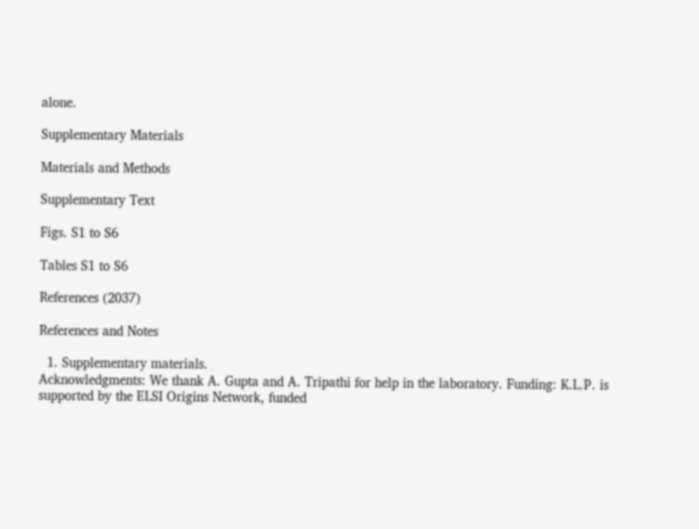alone.

Supplementary Materials

Materials and Methods

Supplementary Text

Figs. S1 to S6

Tables S1 to S6

References (2037)

References and Notes

  1. Supplementary materials.
Acknowledgments: We thank A. Gupta and A. Tripathi for help in the laboratory. Funding: K.L.P. is supported by the ELSI Origins Network, funded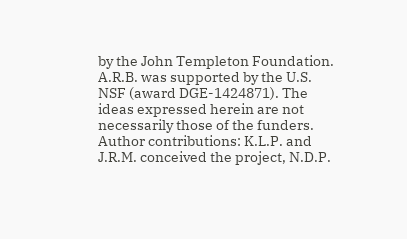by the John Templeton Foundation. A.R.B. was supported by the U.S. NSF (award DGE-1424871). The ideas expressed herein are not necessarily those of the funders. Author contributions: K.L.P. and J.R.M. conceived the project, N.D.P.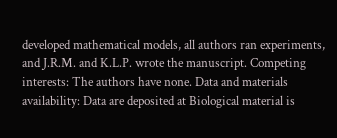developed mathematical models, all authors ran experiments, and J.R.M. and K.L.P. wrote the manuscript. Competing interests: The authors have none. Data and materials availability: Data are deposited at Biological material is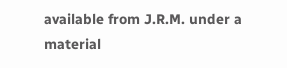available from J.R.M. under a material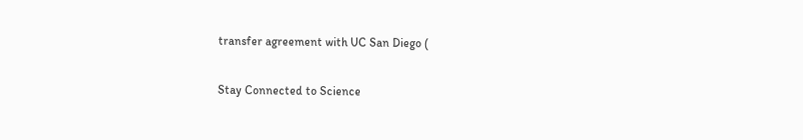transfer agreement with UC San Diego (

Stay Connected to Science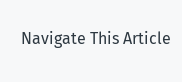Navigate This Article